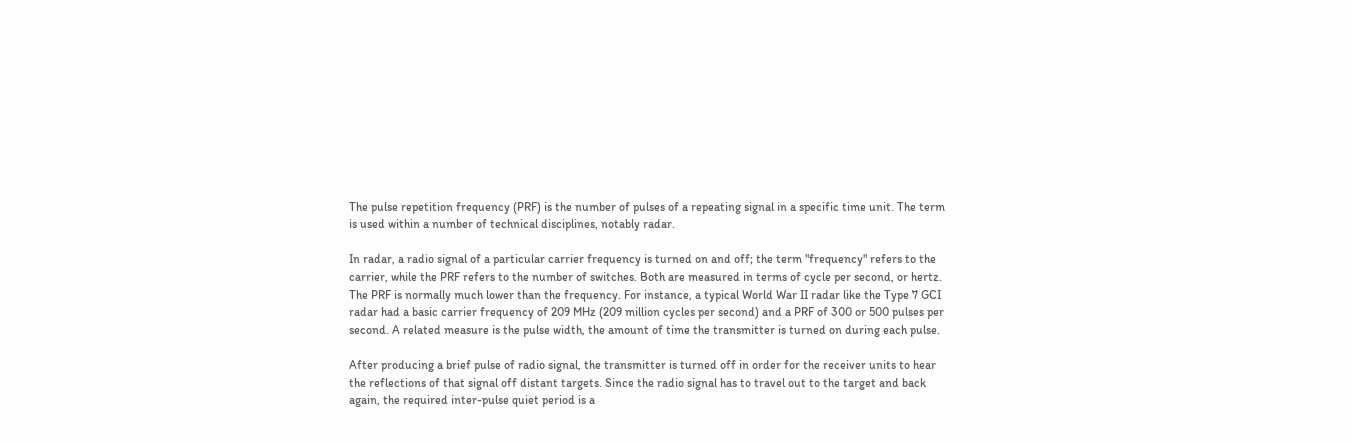The pulse repetition frequency (PRF) is the number of pulses of a repeating signal in a specific time unit. The term is used within a number of technical disciplines, notably radar.

In radar, a radio signal of a particular carrier frequency is turned on and off; the term "frequency" refers to the carrier, while the PRF refers to the number of switches. Both are measured in terms of cycle per second, or hertz. The PRF is normally much lower than the frequency. For instance, a typical World War II radar like the Type 7 GCI radar had a basic carrier frequency of 209 MHz (209 million cycles per second) and a PRF of 300 or 500 pulses per second. A related measure is the pulse width, the amount of time the transmitter is turned on during each pulse.

After producing a brief pulse of radio signal, the transmitter is turned off in order for the receiver units to hear the reflections of that signal off distant targets. Since the radio signal has to travel out to the target and back again, the required inter-pulse quiet period is a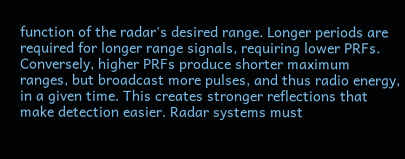function of the radar's desired range. Longer periods are required for longer range signals, requiring lower PRFs. Conversely, higher PRFs produce shorter maximum ranges, but broadcast more pulses, and thus radio energy, in a given time. This creates stronger reflections that make detection easier. Radar systems must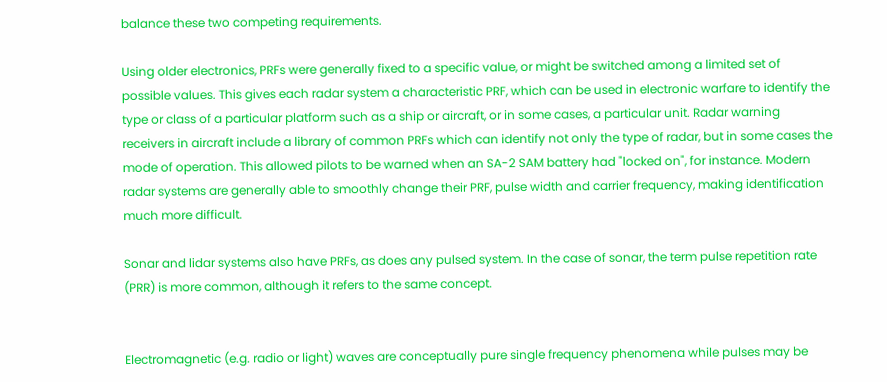balance these two competing requirements.

Using older electronics, PRFs were generally fixed to a specific value, or might be switched among a limited set of possible values. This gives each radar system a characteristic PRF, which can be used in electronic warfare to identify the type or class of a particular platform such as a ship or aircraft, or in some cases, a particular unit. Radar warning receivers in aircraft include a library of common PRFs which can identify not only the type of radar, but in some cases the mode of operation. This allowed pilots to be warned when an SA-2 SAM battery had "locked on", for instance. Modern radar systems are generally able to smoothly change their PRF, pulse width and carrier frequency, making identification much more difficult.

Sonar and lidar systems also have PRFs, as does any pulsed system. In the case of sonar, the term pulse repetition rate (PRR) is more common, although it refers to the same concept.


Electromagnetic (e.g. radio or light) waves are conceptually pure single frequency phenomena while pulses may be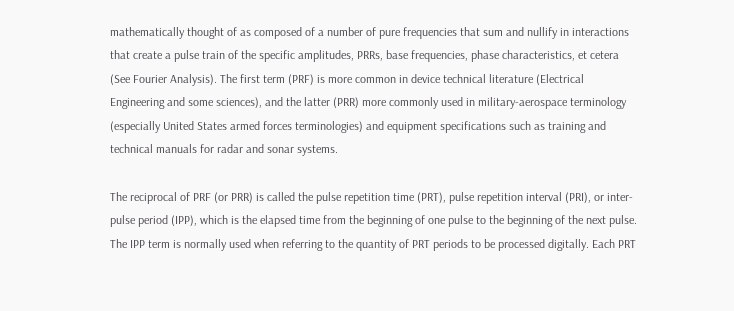mathematically thought of as composed of a number of pure frequencies that sum and nullify in interactions that create a pulse train of the specific amplitudes, PRRs, base frequencies, phase characteristics, et cetera (See Fourier Analysis). The first term (PRF) is more common in device technical literature (Electrical Engineering and some sciences), and the latter (PRR) more commonly used in military-aerospace terminology (especially United States armed forces terminologies) and equipment specifications such as training and technical manuals for radar and sonar systems.

The reciprocal of PRF (or PRR) is called the pulse repetition time (PRT), pulse repetition interval (PRI), or inter-pulse period (IPP), which is the elapsed time from the beginning of one pulse to the beginning of the next pulse. The IPP term is normally used when referring to the quantity of PRT periods to be processed digitally. Each PRT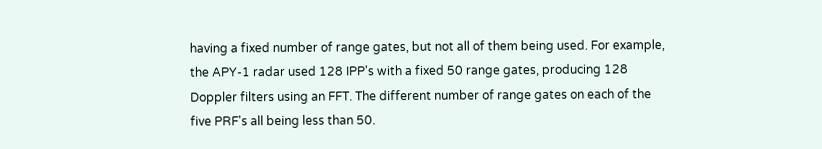having a fixed number of range gates, but not all of them being used. For example, the APY-1 radar used 128 IPP's with a fixed 50 range gates, producing 128 Doppler filters using an FFT. The different number of range gates on each of the five PRF's all being less than 50.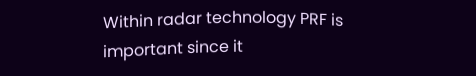Within radar technology PRF is important since it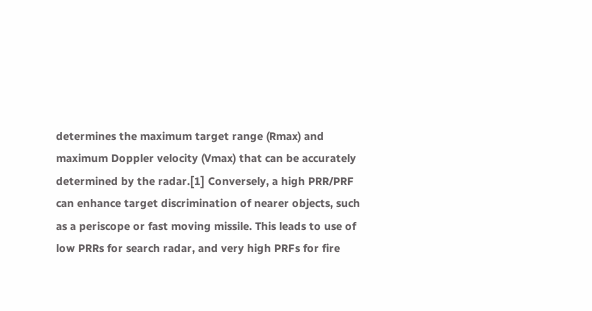determines the maximum target range (Rmax) and maximum Doppler velocity (Vmax) that can be accurately determined by the radar.[1] Conversely, a high PRR/PRF can enhance target discrimination of nearer objects, such as a periscope or fast moving missile. This leads to use of low PRRs for search radar, and very high PRFs for fire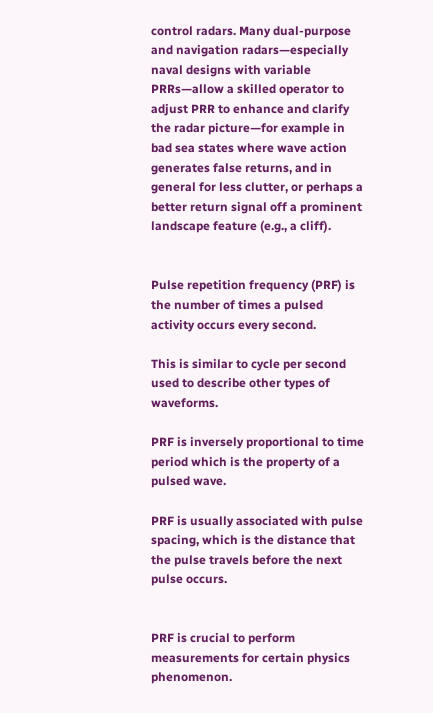control radars. Many dual-purpose and navigation radars—especially naval designs with variable PRRs—allow a skilled operator to adjust PRR to enhance and clarify the radar picture—for example in bad sea states where wave action generates false returns, and in general for less clutter, or perhaps a better return signal off a prominent landscape feature (e.g., a cliff).


Pulse repetition frequency (PRF) is the number of times a pulsed activity occurs every second.

This is similar to cycle per second used to describe other types of waveforms.

PRF is inversely proportional to time period which is the property of a pulsed wave.

PRF is usually associated with pulse spacing, which is the distance that the pulse travels before the next pulse occurs.


PRF is crucial to perform measurements for certain physics phenomenon.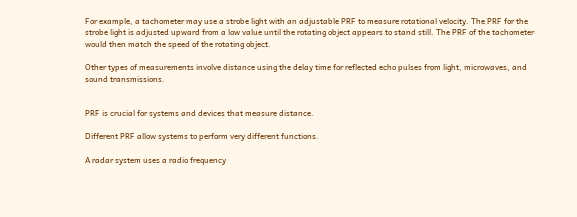For example, a tachometer may use a strobe light with an adjustable PRF to measure rotational velocity. The PRF for the strobe light is adjusted upward from a low value until the rotating object appears to stand still. The PRF of the tachometer would then match the speed of the rotating object.

Other types of measurements involve distance using the delay time for reflected echo pulses from light, microwaves, and sound transmissions.


PRF is crucial for systems and devices that measure distance.

Different PRF allow systems to perform very different functions.

A radar system uses a radio frequency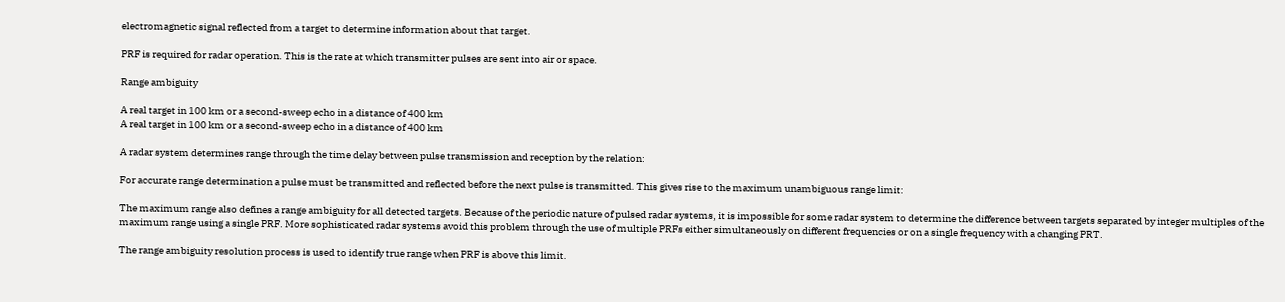electromagnetic signal reflected from a target to determine information about that target.

PRF is required for radar operation. This is the rate at which transmitter pulses are sent into air or space.

Range ambiguity

A real target in 100 km or a second-sweep echo in a distance of 400 km
A real target in 100 km or a second-sweep echo in a distance of 400 km

A radar system determines range through the time delay between pulse transmission and reception by the relation:

For accurate range determination a pulse must be transmitted and reflected before the next pulse is transmitted. This gives rise to the maximum unambiguous range limit:

The maximum range also defines a range ambiguity for all detected targets. Because of the periodic nature of pulsed radar systems, it is impossible for some radar system to determine the difference between targets separated by integer multiples of the maximum range using a single PRF. More sophisticated radar systems avoid this problem through the use of multiple PRFs either simultaneously on different frequencies or on a single frequency with a changing PRT.

The range ambiguity resolution process is used to identify true range when PRF is above this limit.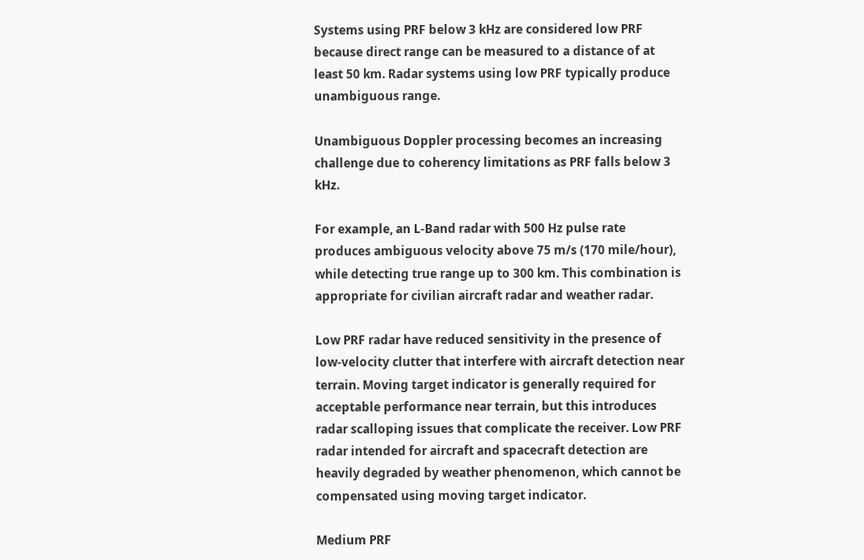Systems using PRF below 3 kHz are considered low PRF because direct range can be measured to a distance of at least 50 km. Radar systems using low PRF typically produce unambiguous range.

Unambiguous Doppler processing becomes an increasing challenge due to coherency limitations as PRF falls below 3 kHz.

For example, an L-Band radar with 500 Hz pulse rate produces ambiguous velocity above 75 m/s (170 mile/hour), while detecting true range up to 300 km. This combination is appropriate for civilian aircraft radar and weather radar.

Low PRF radar have reduced sensitivity in the presence of low-velocity clutter that interfere with aircraft detection near terrain. Moving target indicator is generally required for acceptable performance near terrain, but this introduces radar scalloping issues that complicate the receiver. Low PRF radar intended for aircraft and spacecraft detection are heavily degraded by weather phenomenon, which cannot be compensated using moving target indicator.

Medium PRF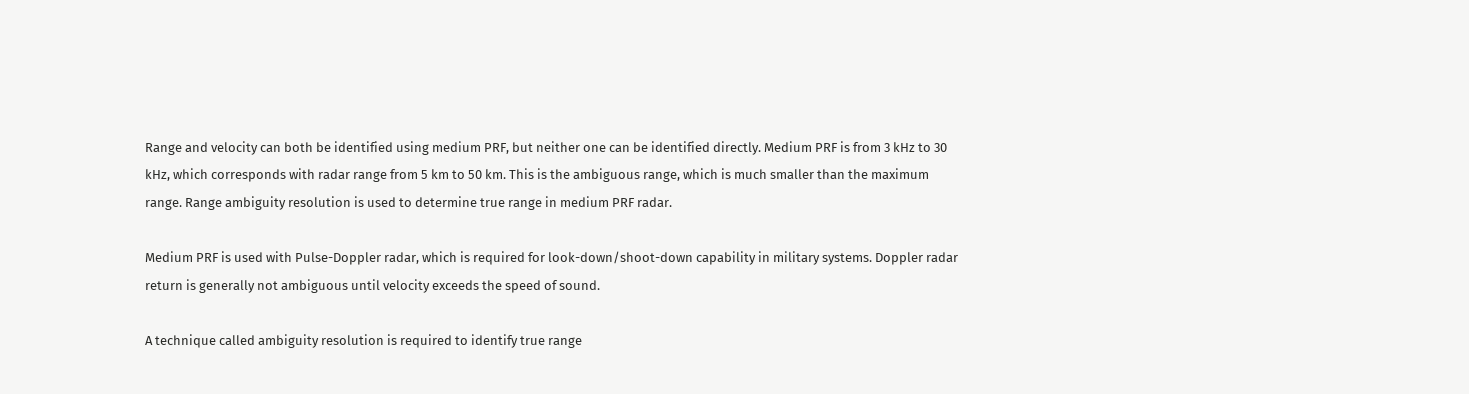Range and velocity can both be identified using medium PRF, but neither one can be identified directly. Medium PRF is from 3 kHz to 30 kHz, which corresponds with radar range from 5 km to 50 km. This is the ambiguous range, which is much smaller than the maximum range. Range ambiguity resolution is used to determine true range in medium PRF radar.

Medium PRF is used with Pulse-Doppler radar, which is required for look-down/shoot-down capability in military systems. Doppler radar return is generally not ambiguous until velocity exceeds the speed of sound.

A technique called ambiguity resolution is required to identify true range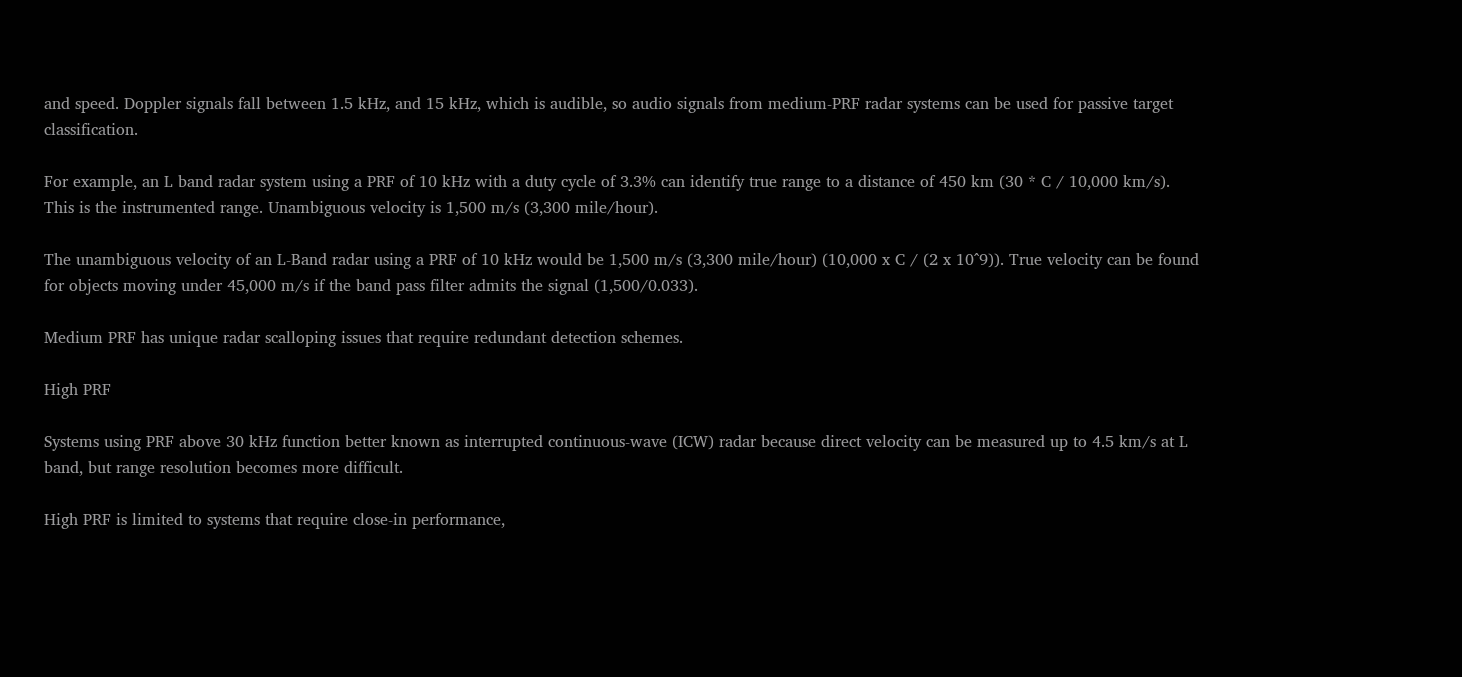and speed. Doppler signals fall between 1.5 kHz, and 15 kHz, which is audible, so audio signals from medium-PRF radar systems can be used for passive target classification.

For example, an L band radar system using a PRF of 10 kHz with a duty cycle of 3.3% can identify true range to a distance of 450 km (30 * C / 10,000 km/s). This is the instrumented range. Unambiguous velocity is 1,500 m/s (3,300 mile/hour).

The unambiguous velocity of an L-Band radar using a PRF of 10 kHz would be 1,500 m/s (3,300 mile/hour) (10,000 x C / (2 x 10^9)). True velocity can be found for objects moving under 45,000 m/s if the band pass filter admits the signal (1,500/0.033).

Medium PRF has unique radar scalloping issues that require redundant detection schemes.

High PRF

Systems using PRF above 30 kHz function better known as interrupted continuous-wave (ICW) radar because direct velocity can be measured up to 4.5 km/s at L band, but range resolution becomes more difficult.

High PRF is limited to systems that require close-in performance,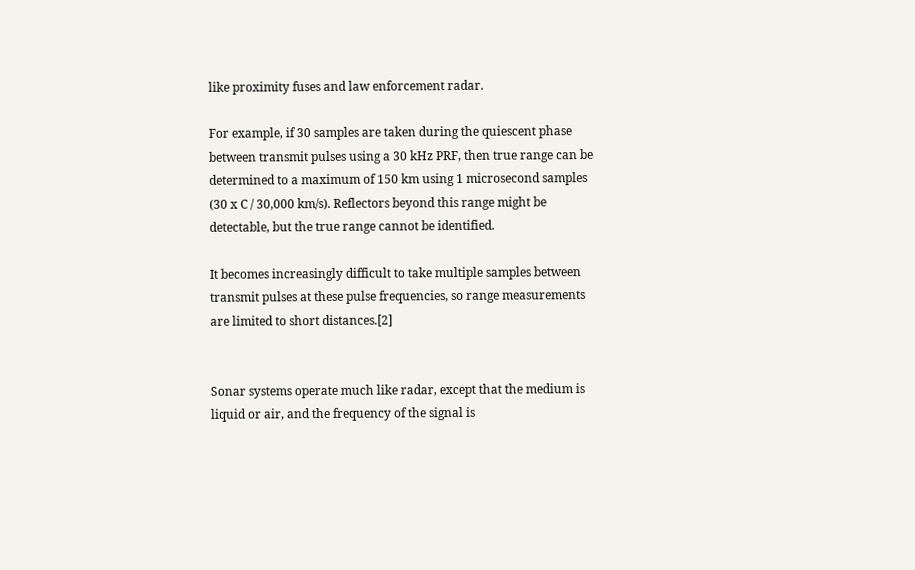like proximity fuses and law enforcement radar.

For example, if 30 samples are taken during the quiescent phase between transmit pulses using a 30 kHz PRF, then true range can be determined to a maximum of 150 km using 1 microsecond samples (30 x C / 30,000 km/s). Reflectors beyond this range might be detectable, but the true range cannot be identified.

It becomes increasingly difficult to take multiple samples between transmit pulses at these pulse frequencies, so range measurements are limited to short distances.[2]


Sonar systems operate much like radar, except that the medium is liquid or air, and the frequency of the signal is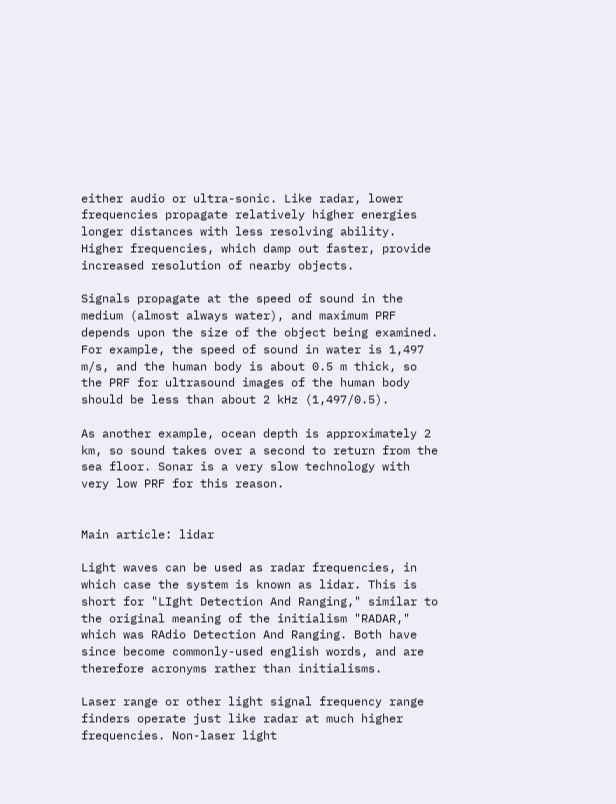either audio or ultra-sonic. Like radar, lower frequencies propagate relatively higher energies longer distances with less resolving ability. Higher frequencies, which damp out faster, provide increased resolution of nearby objects.

Signals propagate at the speed of sound in the medium (almost always water), and maximum PRF depends upon the size of the object being examined. For example, the speed of sound in water is 1,497 m/s, and the human body is about 0.5 m thick, so the PRF for ultrasound images of the human body should be less than about 2 kHz (1,497/0.5).

As another example, ocean depth is approximately 2 km, so sound takes over a second to return from the sea floor. Sonar is a very slow technology with very low PRF for this reason.


Main article: lidar

Light waves can be used as radar frequencies, in which case the system is known as lidar. This is short for "LIght Detection And Ranging," similar to the original meaning of the initialism "RADAR," which was RAdio Detection And Ranging. Both have since become commonly-used english words, and are therefore acronyms rather than initialisms.

Laser range or other light signal frequency range finders operate just like radar at much higher frequencies. Non-laser light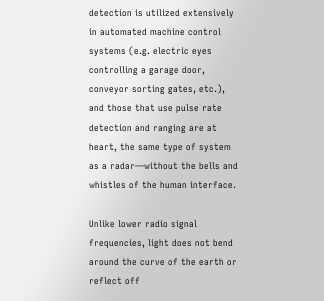detection is utilized extensively in automated machine control systems (e.g. electric eyes controlling a garage door, conveyor sorting gates, etc.), and those that use pulse rate detection and ranging are at heart, the same type of system as a radar—without the bells and whistles of the human interface.

Unlike lower radio signal frequencies, light does not bend around the curve of the earth or reflect off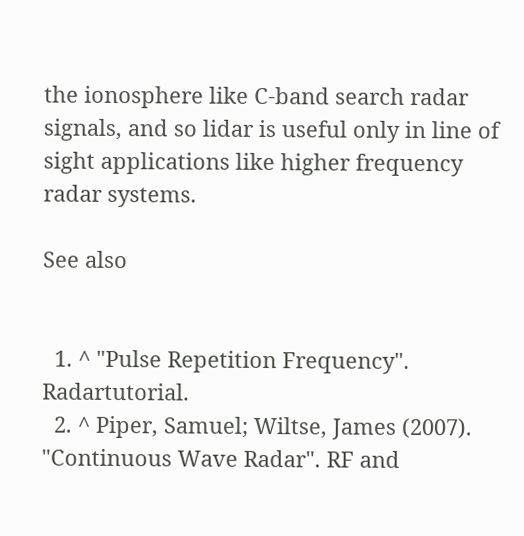the ionosphere like C-band search radar signals, and so lidar is useful only in line of sight applications like higher frequency radar systems.

See also


  1. ^ "Pulse Repetition Frequency". Radartutorial.
  2. ^ Piper, Samuel; Wiltse, James (2007). "Continuous Wave Radar". RF and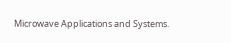Microwave Applications and Systems.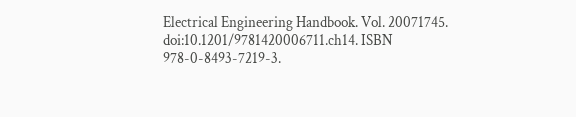Electrical Engineering Handbook. Vol. 20071745. doi:10.1201/9781420006711.ch14. ISBN 978-0-8493-7219-3.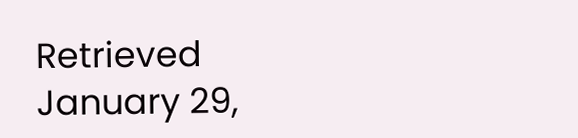Retrieved January 29,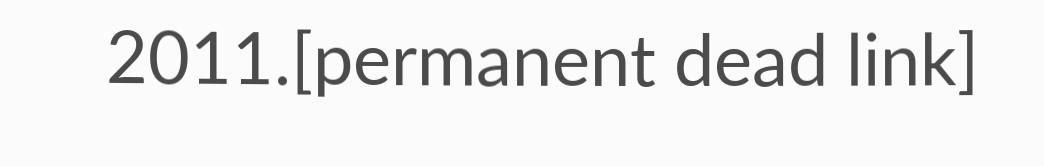2011.[permanent dead link]